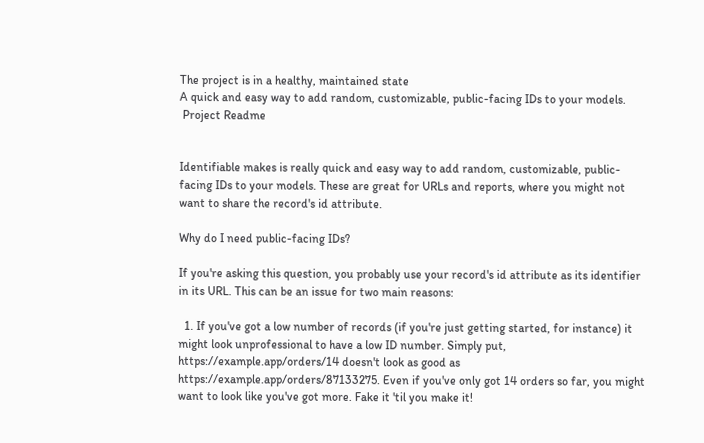The project is in a healthy, maintained state
A quick and easy way to add random, customizable, public-facing IDs to your models.
 Project Readme


Identifiable makes is really quick and easy way to add random, customizable, public-facing IDs to your models. These are great for URLs and reports, where you might not want to share the record's id attribute.

Why do I need public-facing IDs?

If you're asking this question, you probably use your record's id attribute as its identifier in its URL. This can be an issue for two main reasons:

  1. If you've got a low number of records (if you're just getting started, for instance) it might look unprofessional to have a low ID number. Simply put, https://example.app/orders/14 doesn't look as good as https://example.app/orders/87133275. Even if you've only got 14 orders so far, you might want to look like you've got more. Fake it 'til you make it!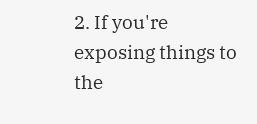2. If you're exposing things to the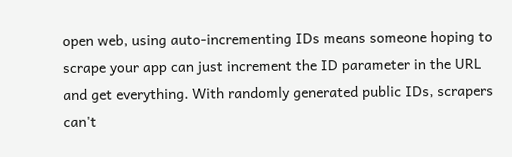open web, using auto-incrementing IDs means someone hoping to scrape your app can just increment the ID parameter in the URL and get everything. With randomly generated public IDs, scrapers can't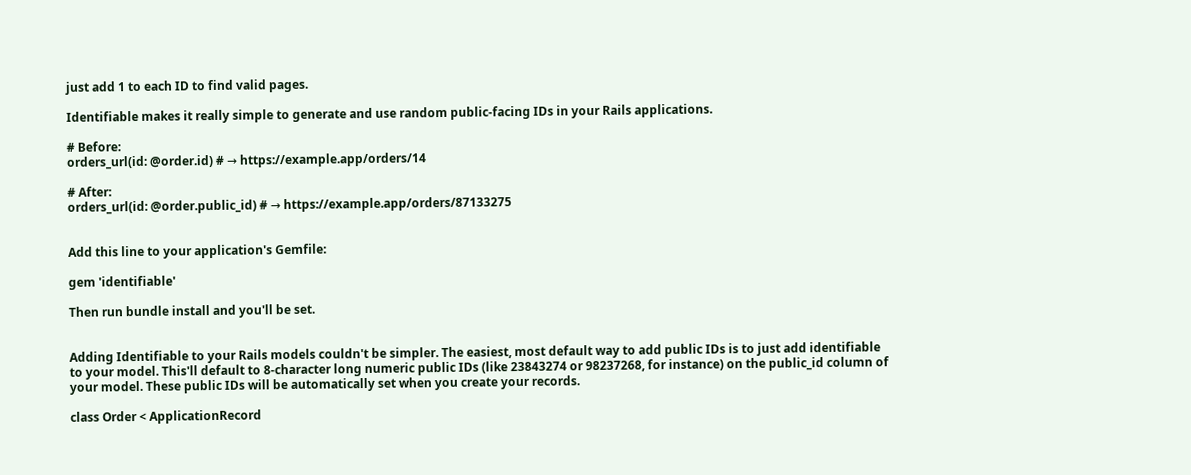just add 1 to each ID to find valid pages.

Identifiable makes it really simple to generate and use random public-facing IDs in your Rails applications.

# Before:
orders_url(id: @order.id) # → https://example.app/orders/14

# After:
orders_url(id: @order.public_id) # → https://example.app/orders/87133275


Add this line to your application's Gemfile:

gem 'identifiable'

Then run bundle install and you'll be set.


Adding Identifiable to your Rails models couldn't be simpler. The easiest, most default way to add public IDs is to just add identifiable to your model. This'll default to 8-character long numeric public IDs (like 23843274 or 98237268, for instance) on the public_id column of your model. These public IDs will be automatically set when you create your records.

class Order < ApplicationRecord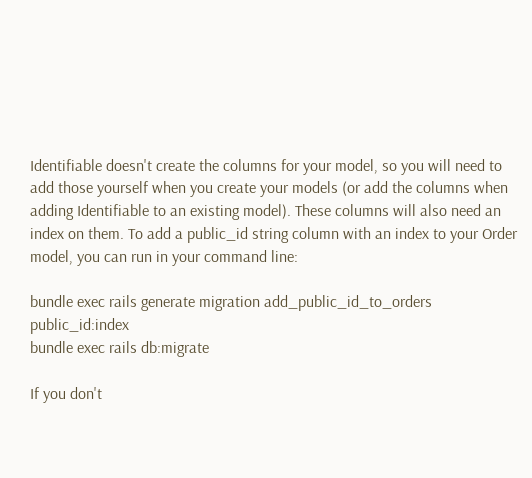Identifiable doesn't create the columns for your model, so you will need to add those yourself when you create your models (or add the columns when adding Identifiable to an existing model). These columns will also need an index on them. To add a public_id string column with an index to your Order model, you can run in your command line:

bundle exec rails generate migration add_public_id_to_orders public_id:index
bundle exec rails db:migrate

If you don't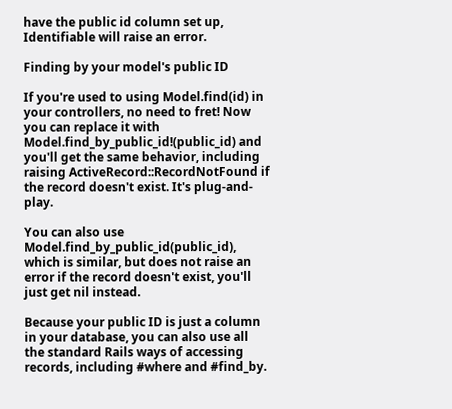have the public id column set up, Identifiable will raise an error.

Finding by your model's public ID

If you're used to using Model.find(id) in your controllers, no need to fret! Now you can replace it with Model.find_by_public_id!(public_id) and you'll get the same behavior, including raising ActiveRecord::RecordNotFound if the record doesn't exist. It's plug-and-play.

You can also use Model.find_by_public_id(public_id), which is similar, but does not raise an error if the record doesn't exist, you'll just get nil instead.

Because your public ID is just a column in your database, you can also use all the standard Rails ways of accessing records, including #where and #find_by.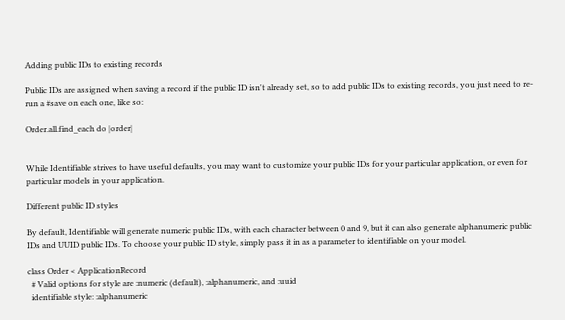Adding public IDs to existing records

Public IDs are assigned when saving a record if the public ID isn't already set, so to add public IDs to existing records, you just need to re-run a #save on each one, like so:

Order.all.find_each do |order|


While Identifiable strives to have useful defaults, you may want to customize your public IDs for your particular application, or even for particular models in your application.

Different public ID styles

By default, Identifiable will generate numeric public IDs, with each character between 0 and 9, but it can also generate alphanumeric public IDs and UUID public IDs. To choose your public ID style, simply pass it in as a parameter to identifiable on your model.

class Order < ApplicationRecord
  # Valid options for style are :numeric (default), :alphanumeric, and :uuid
  identifiable style: :alphanumeric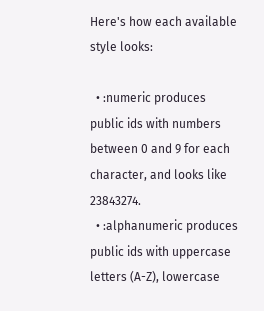Here's how each available style looks:

  • :numeric produces public ids with numbers between 0 and 9 for each character, and looks like 23843274.
  • :alphanumeric produces public ids with uppercase letters (A-Z), lowercase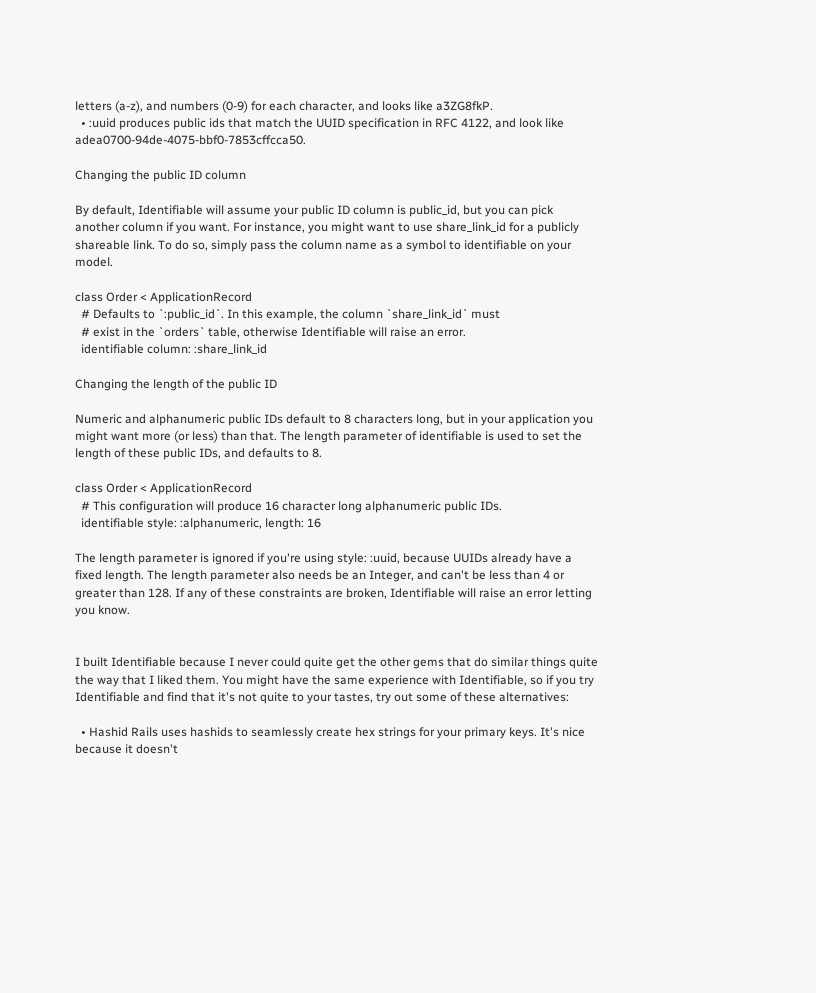letters (a-z), and numbers (0-9) for each character, and looks like a3ZG8fkP.
  • :uuid produces public ids that match the UUID specification in RFC 4122, and look like adea0700-94de-4075-bbf0-7853cffcca50.

Changing the public ID column

By default, Identifiable will assume your public ID column is public_id, but you can pick another column if you want. For instance, you might want to use share_link_id for a publicly shareable link. To do so, simply pass the column name as a symbol to identifiable on your model.

class Order < ApplicationRecord
  # Defaults to `:public_id`. In this example, the column `share_link_id` must
  # exist in the `orders` table, otherwise Identifiable will raise an error.
  identifiable column: :share_link_id

Changing the length of the public ID

Numeric and alphanumeric public IDs default to 8 characters long, but in your application you might want more (or less) than that. The length parameter of identifiable is used to set the length of these public IDs, and defaults to 8.

class Order < ApplicationRecord
  # This configuration will produce 16 character long alphanumeric public IDs.
  identifiable style: :alphanumeric, length: 16

The length parameter is ignored if you're using style: :uuid, because UUIDs already have a fixed length. The length parameter also needs be an Integer, and can't be less than 4 or greater than 128. If any of these constraints are broken, Identifiable will raise an error letting you know.


I built Identifiable because I never could quite get the other gems that do similar things quite the way that I liked them. You might have the same experience with Identifiable, so if you try Identifiable and find that it's not quite to your tastes, try out some of these alternatives:

  • Hashid Rails uses hashids to seamlessly create hex strings for your primary keys. It's nice because it doesn't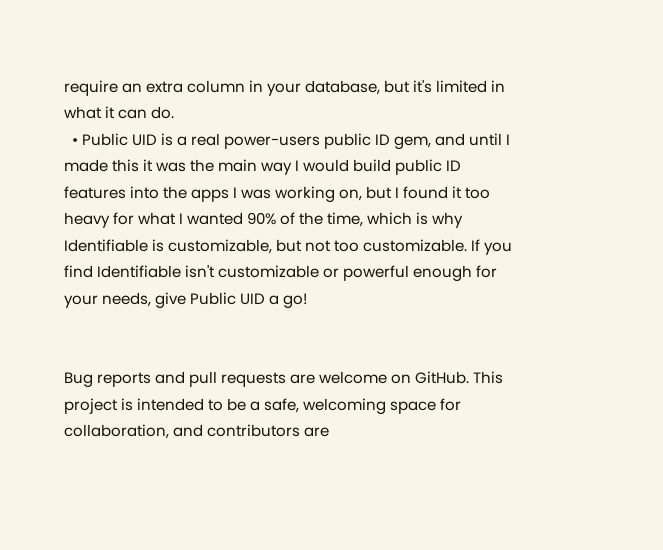require an extra column in your database, but it's limited in what it can do.
  • Public UID is a real power-users public ID gem, and until I made this it was the main way I would build public ID features into the apps I was working on, but I found it too heavy for what I wanted 90% of the time, which is why Identifiable is customizable, but not too customizable. If you find Identifiable isn't customizable or powerful enough for your needs, give Public UID a go!


Bug reports and pull requests are welcome on GitHub. This project is intended to be a safe, welcoming space for collaboration, and contributors are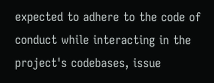expected to adhere to the code of conduct while interacting in the project's codebases, issue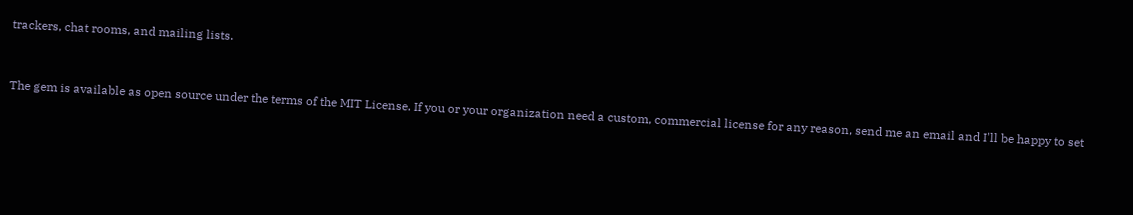trackers, chat rooms, and mailing lists.


The gem is available as open source under the terms of the MIT License. If you or your organization need a custom, commercial license for any reason, send me an email and I'll be happy to set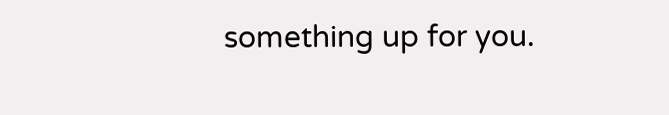something up for you.